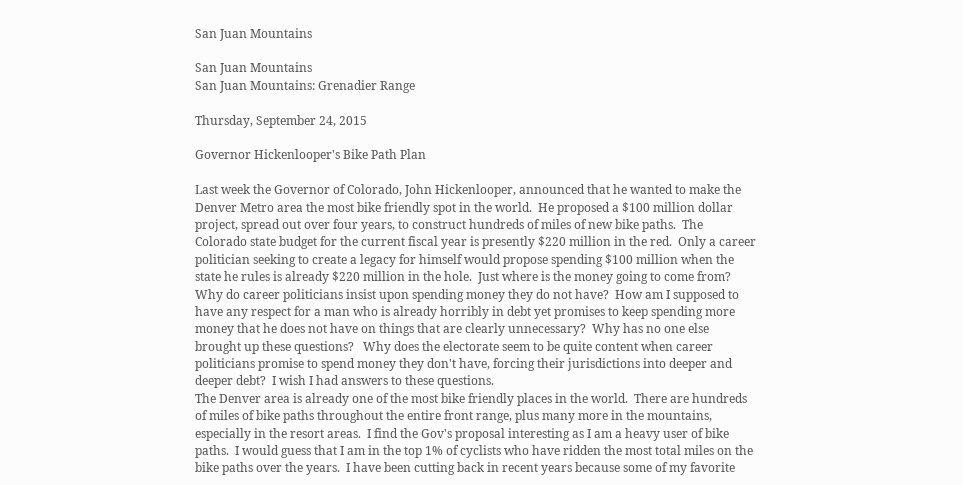San Juan Mountains

San Juan Mountains
San Juan Mountains: Grenadier Range

Thursday, September 24, 2015

Governor Hickenlooper's Bike Path Plan

Last week the Governor of Colorado, John Hickenlooper, announced that he wanted to make the Denver Metro area the most bike friendly spot in the world.  He proposed a $100 million dollar project, spread out over four years, to construct hundreds of miles of new bike paths.  The Colorado state budget for the current fiscal year is presently $220 million in the red.  Only a career politician seeking to create a legacy for himself would propose spending $100 million when the state he rules is already $220 million in the hole.  Just where is the money going to come from?  Why do career politicians insist upon spending money they do not have?  How am I supposed to have any respect for a man who is already horribly in debt yet promises to keep spending more money that he does not have on things that are clearly unnecessary?  Why has no one else brought up these questions?   Why does the electorate seem to be quite content when career politicians promise to spend money they don't have, forcing their jurisdictions into deeper and deeper debt?  I wish I had answers to these questions.
The Denver area is already one of the most bike friendly places in the world.  There are hundreds of miles of bike paths throughout the entire front range, plus many more in the mountains, especially in the resort areas.  I find the Gov's proposal interesting as I am a heavy user of bike paths.  I would guess that I am in the top 1% of cyclists who have ridden the most total miles on the bike paths over the years.  I have been cutting back in recent years because some of my favorite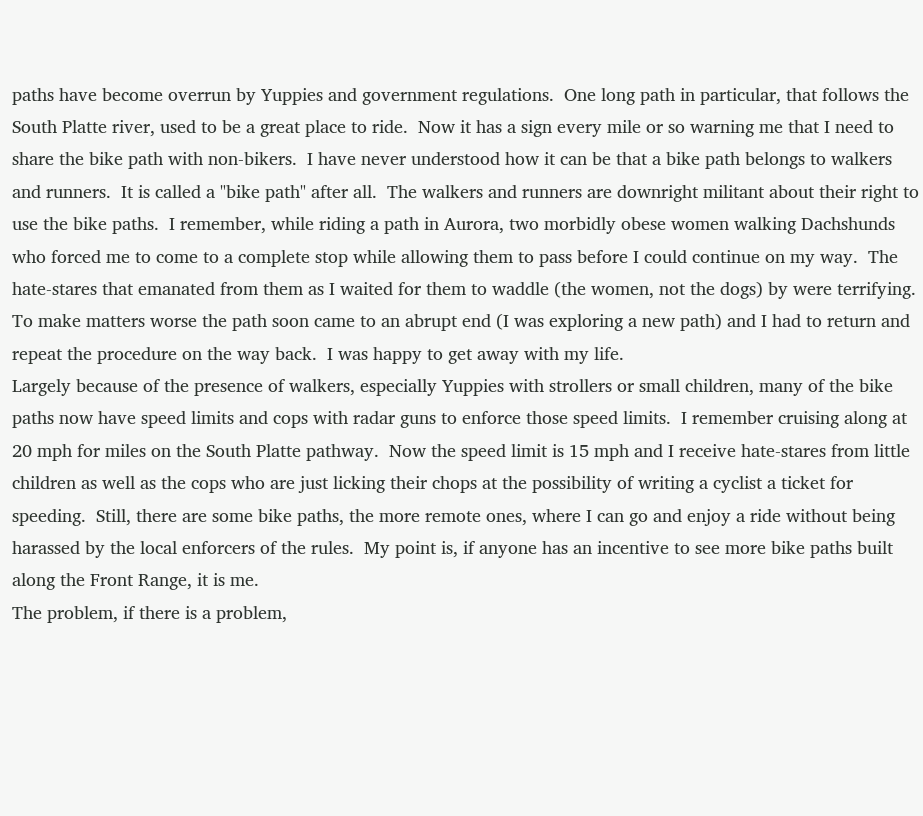paths have become overrun by Yuppies and government regulations.  One long path in particular, that follows the South Platte river, used to be a great place to ride.  Now it has a sign every mile or so warning me that I need to share the bike path with non-bikers.  I have never understood how it can be that a bike path belongs to walkers and runners.  It is called a "bike path" after all.  The walkers and runners are downright militant about their right to use the bike paths.  I remember, while riding a path in Aurora, two morbidly obese women walking Dachshunds who forced me to come to a complete stop while allowing them to pass before I could continue on my way.  The hate-stares that emanated from them as I waited for them to waddle (the women, not the dogs) by were terrifying.  To make matters worse the path soon came to an abrupt end (I was exploring a new path) and I had to return and repeat the procedure on the way back.  I was happy to get away with my life.
Largely because of the presence of walkers, especially Yuppies with strollers or small children, many of the bike paths now have speed limits and cops with radar guns to enforce those speed limits.  I remember cruising along at 20 mph for miles on the South Platte pathway.  Now the speed limit is 15 mph and I receive hate-stares from little children as well as the cops who are just licking their chops at the possibility of writing a cyclist a ticket for speeding.  Still, there are some bike paths, the more remote ones, where I can go and enjoy a ride without being harassed by the local enforcers of the rules.  My point is, if anyone has an incentive to see more bike paths built along the Front Range, it is me.
The problem, if there is a problem,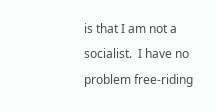is that I am not a socialist.  I have no problem free-riding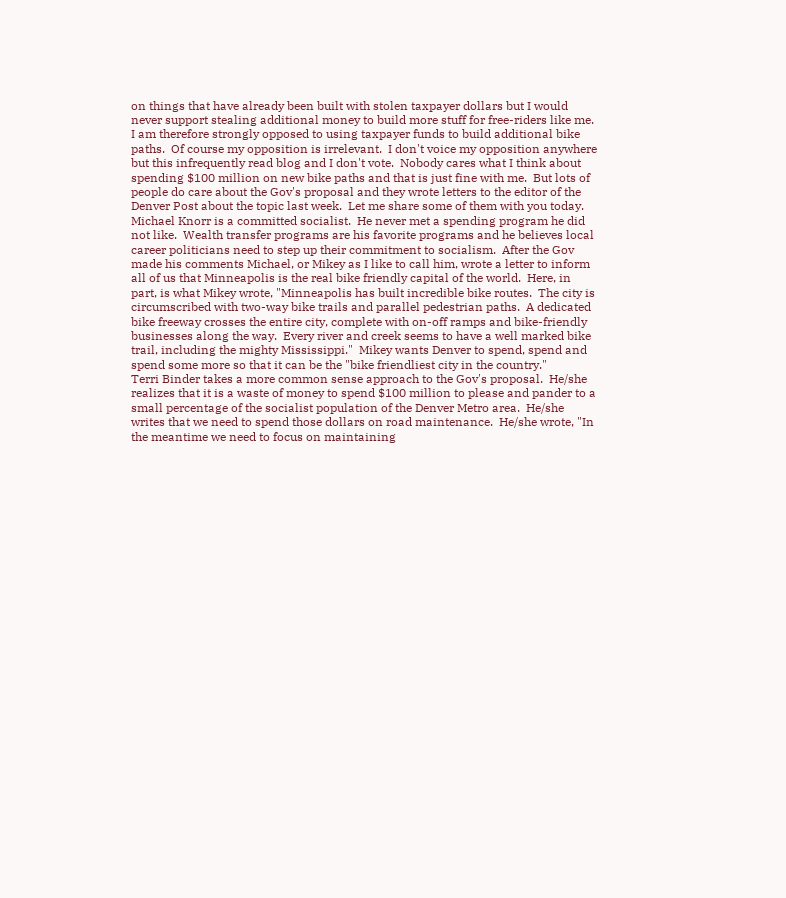on things that have already been built with stolen taxpayer dollars but I would never support stealing additional money to build more stuff for free-riders like me.  I am therefore strongly opposed to using taxpayer funds to build additional bike paths.  Of course my opposition is irrelevant.  I don't voice my opposition anywhere but this infrequently read blog and I don't vote.  Nobody cares what I think about spending $100 million on new bike paths and that is just fine with me.  But lots of people do care about the Gov's proposal and they wrote letters to the editor of the Denver Post about the topic last week.  Let me share some of them with you today.
Michael Knorr is a committed socialist.  He never met a spending program he did not like.  Wealth transfer programs are his favorite programs and he believes local career politicians need to step up their commitment to socialism.  After the Gov made his comments Michael, or Mikey as I like to call him, wrote a letter to inform all of us that Minneapolis is the real bike friendly capital of the world.  Here, in part, is what Mikey wrote, "Minneapolis has built incredible bike routes.  The city is circumscribed with two-way bike trails and parallel pedestrian paths.  A dedicated bike freeway crosses the entire city, complete with on-off ramps and bike-friendly businesses along the way.  Every river and creek seems to have a well marked bike trail, including the mighty Mississippi."  Mikey wants Denver to spend, spend and spend some more so that it can be the "bike friendliest city in the country."
Terri Binder takes a more common sense approach to the Gov's proposal.  He/she realizes that it is a waste of money to spend $100 million to please and pander to a small percentage of the socialist population of the Denver Metro area.  He/she writes that we need to spend those dollars on road maintenance.  He/she wrote, "In the meantime we need to focus on maintaining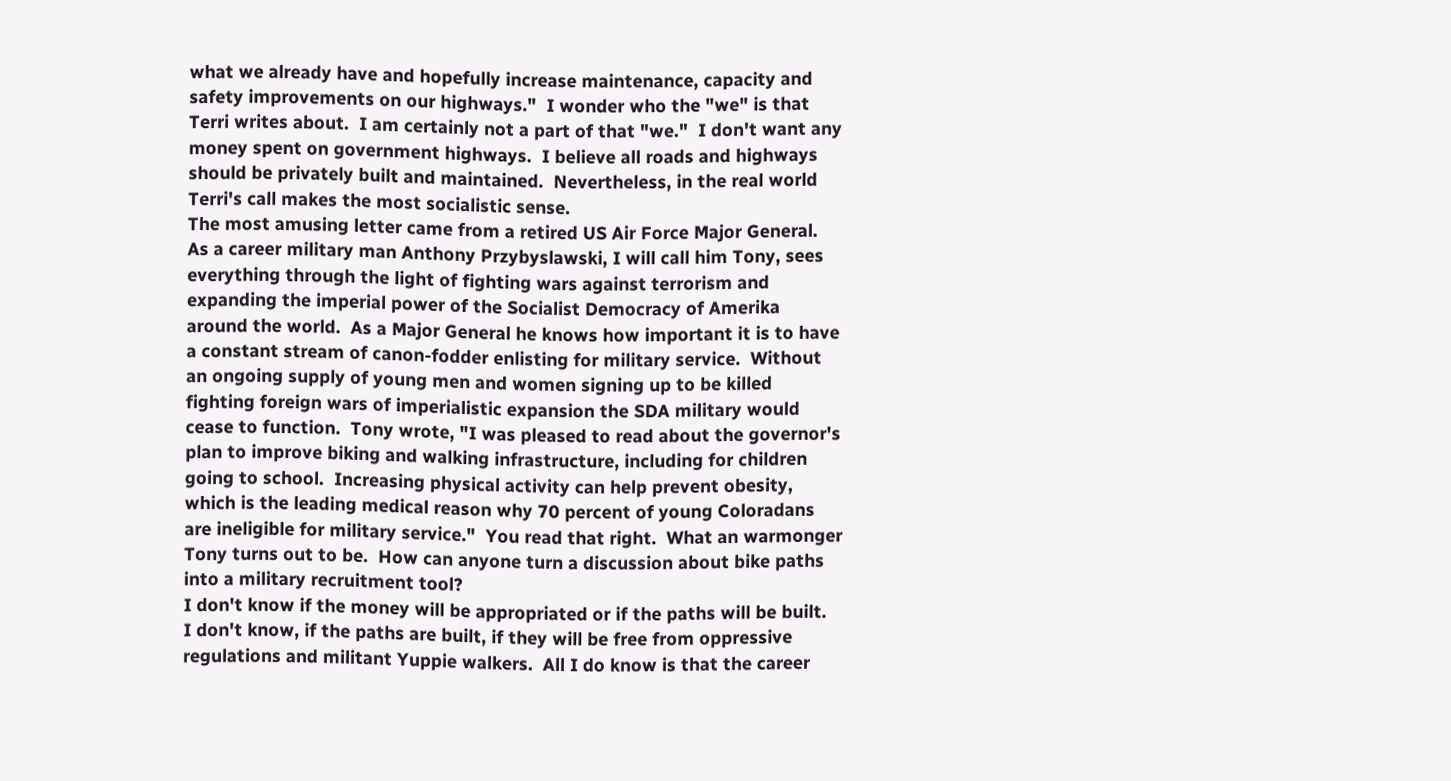what we already have and hopefully increase maintenance, capacity and safety improvements on our highways."  I wonder who the "we" is that Terri writes about.  I am certainly not a part of that "we."  I don't want any money spent on government highways.  I believe all roads and highways should be privately built and maintained.  Nevertheless, in the real world Terri's call makes the most socialistic sense.
The most amusing letter came from a retired US Air Force Major General.  As a career military man Anthony Przybyslawski, I will call him Tony, sees everything through the light of fighting wars against terrorism and expanding the imperial power of the Socialist Democracy of Amerika around the world.  As a Major General he knows how important it is to have a constant stream of canon-fodder enlisting for military service.  Without an ongoing supply of young men and women signing up to be killed fighting foreign wars of imperialistic expansion the SDA military would cease to function.  Tony wrote, "I was pleased to read about the governor's plan to improve biking and walking infrastructure, including for children going to school.  Increasing physical activity can help prevent obesity, which is the leading medical reason why 70 percent of young Coloradans are ineligible for military service."  You read that right.  What an warmonger Tony turns out to be.  How can anyone turn a discussion about bike paths into a military recruitment tool?
I don't know if the money will be appropriated or if the paths will be built.  I don't know, if the paths are built, if they will be free from oppressive regulations and militant Yuppie walkers.  All I do know is that the career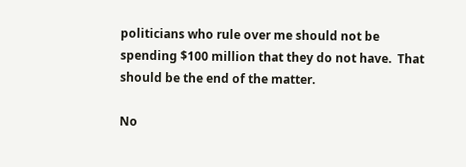politicians who rule over me should not be spending $100 million that they do not have.  That should be the end of the matter.

No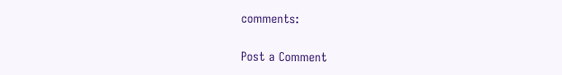comments:

Post a Comment